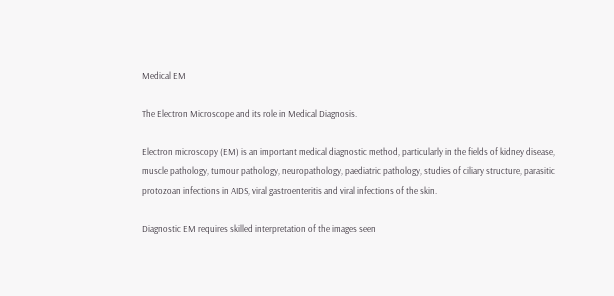Medical EM

The Electron Microscope and its role in Medical Diagnosis.

Electron microscopy (EM) is an important medical diagnostic method, particularly in the fields of kidney disease, muscle pathology, tumour pathology, neuropathology, paediatric pathology, studies of ciliary structure, parasitic protozoan infections in AIDS, viral gastroenteritis and viral infections of the skin.

Diagnostic EM requires skilled interpretation of the images seen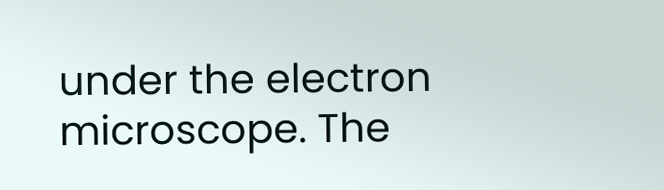under the electron microscope. The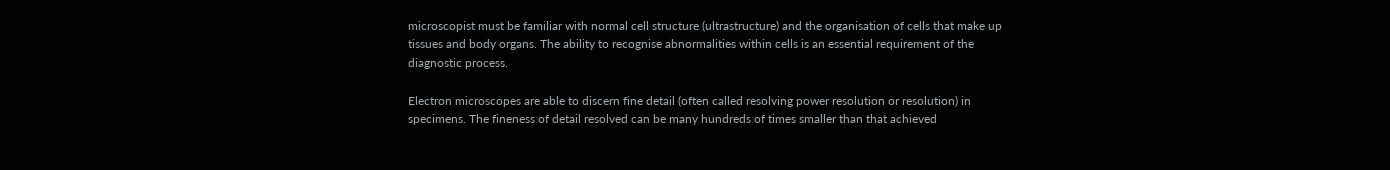microscopist must be familiar with normal cell structure (ultrastructure) and the organisation of cells that make up tissues and body organs. The ability to recognise abnormalities within cells is an essential requirement of the diagnostic process.

Electron microscopes are able to discern fine detail (often called resolving power resolution or resolution) in specimens. The fineness of detail resolved can be many hundreds of times smaller than that achieved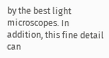by the best light microscopes. In addition, this fine detail can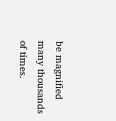be magnified many thousands of times.